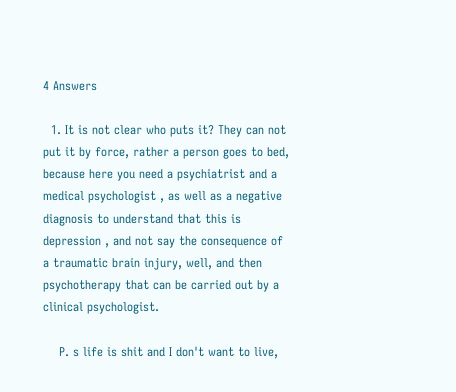4 Answers

  1. It is not clear who puts it? They can not put it by force, rather a person goes to bed, because here you need a psychiatrist and a medical psychologist , as well as a negative diagnosis to understand that this is depression , and not say the consequence of a traumatic brain injury, well, and then psychotherapy that can be carried out by a clinical psychologist.

    P. s life is shit and I don't want to live,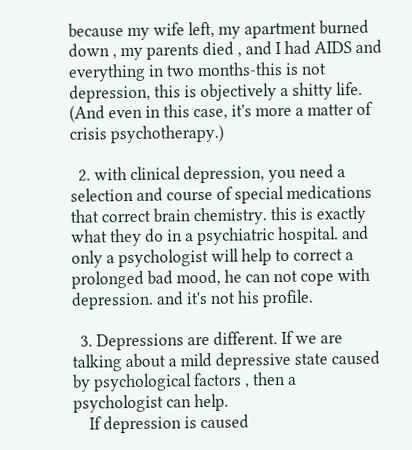because my wife left, my apartment burned down , my parents died , and I had AIDS and everything in two months-this is not depression, this is objectively a shitty life. (And even in this case, it's more a matter of crisis psychotherapy.)

  2. with clinical depression, you need a selection and course of special medications that correct brain chemistry. this is exactly what they do in a psychiatric hospital. and only a psychologist will help to correct a prolonged bad mood, he can not cope with depression. and it's not his profile.

  3. Depressions are different. If we are talking about a mild depressive state caused by psychological factors , then a psychologist can help.
    If depression is caused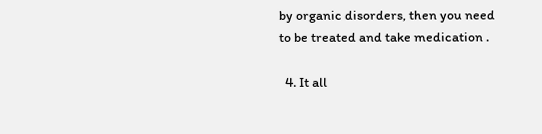by organic disorders, then you need to be treated and take medication .

  4. It all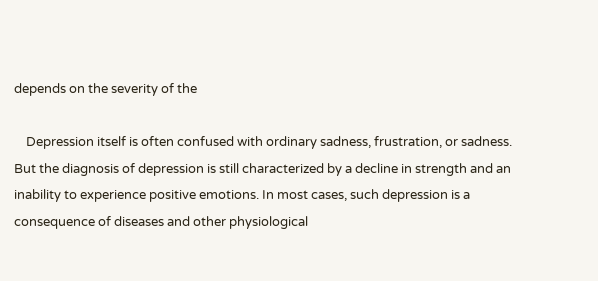depends on the severity of the

    Depression itself is often confused with ordinary sadness, frustration, or sadness. But the diagnosis of depression is still characterized by a decline in strength and an inability to experience positive emotions. In most cases, such depression is a consequence of diseases and other physiological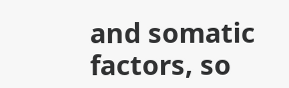and somatic factors, so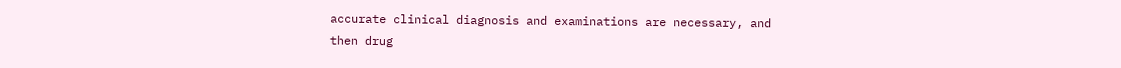accurate clinical diagnosis and examinations are necessary, and then drug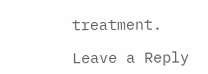treatment.

Leave a Reply